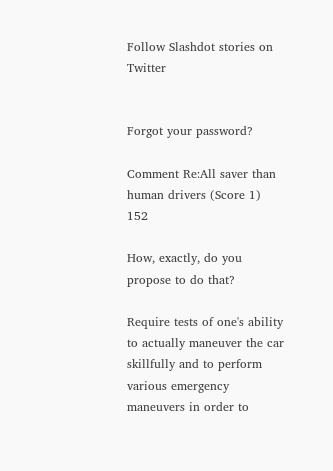Follow Slashdot stories on Twitter


Forgot your password?

Comment Re:All saver than human drivers (Score 1) 152

How, exactly, do you propose to do that?

Require tests of one's ability to actually maneuver the car skillfully and to perform various emergency maneuvers in order to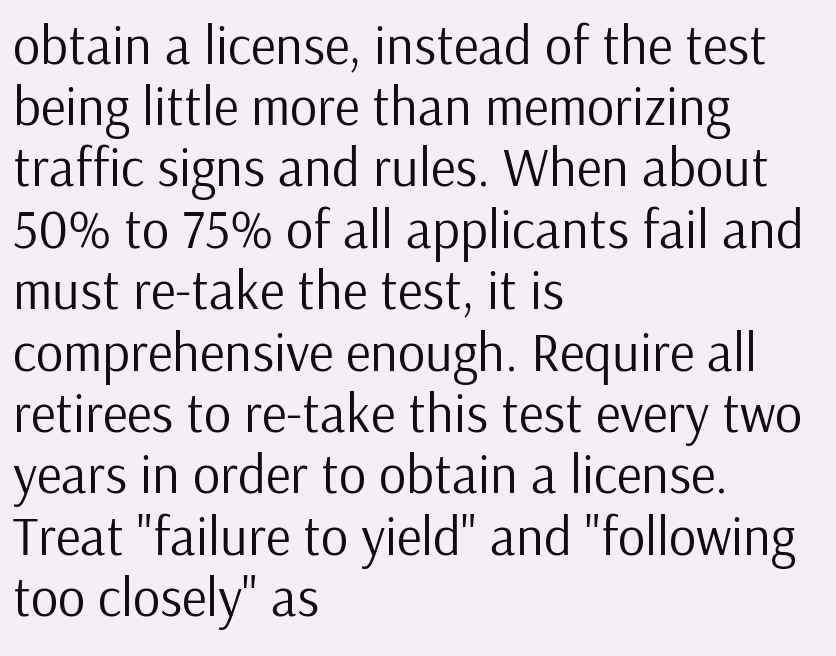obtain a license, instead of the test being little more than memorizing traffic signs and rules. When about 50% to 75% of all applicants fail and must re-take the test, it is comprehensive enough. Require all retirees to re-take this test every two years in order to obtain a license. Treat "failure to yield" and "following too closely" as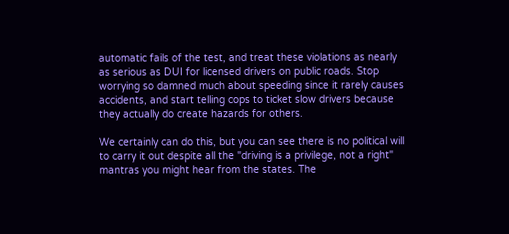automatic fails of the test, and treat these violations as nearly as serious as DUI for licensed drivers on public roads. Stop worrying so damned much about speeding since it rarely causes accidents, and start telling cops to ticket slow drivers because they actually do create hazards for others.

We certainly can do this, but you can see there is no political will to carry it out despite all the "driving is a privilege, not a right" mantras you might hear from the states. The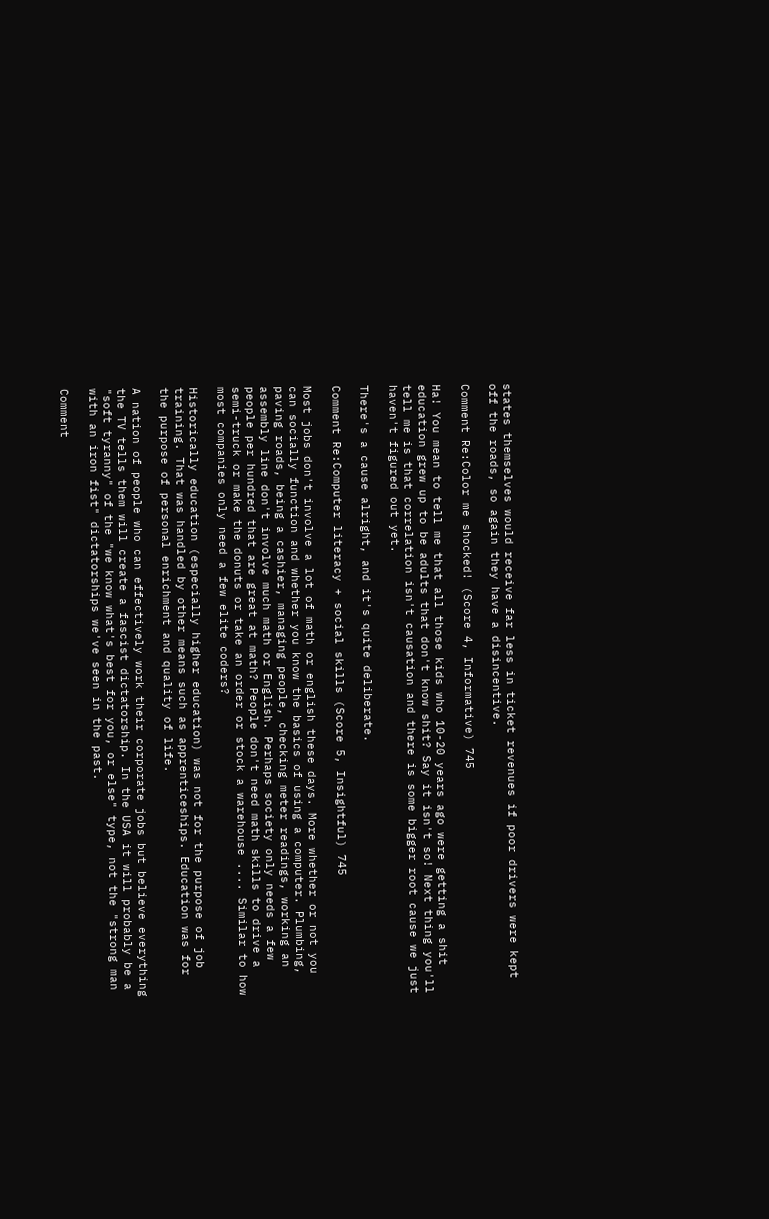states themselves would receive far less in ticket revenues if poor drivers were kept off the roads, so again they have a disincentive.

Comment Re:Color me shocked! (Score 4, Informative) 745

Ha! You mean to tell me that all those kids who 10-20 years ago were getting a shit education grew up to be adults that don't know shit? Say it isn't so! Next thing you'll tell me is that correlation isn't causation and there is some bigger root cause we just haven't figured out yet.

There's a cause alright, and it's quite deliberate.

Comment Re:Computer literacy + social skills (Score 5, Insightful) 745

Most jobs don't involve a lot of math or english these days. More whether or not you can socially function and whether you know the basics of using a computer. Plumbing, paving roads, being a cashier, managing people, checking meter readings, working an assembly line don't involve much math or English. Perhaps society only needs a few people per hundred that are great at math? People don't need math skills to drive a semi-truck or make the donuts or take an order or stock a warehouse .... Similar to how most companies only need a few elite coders?

Historically education (especially higher education) was not for the purpose of job training. That was handled by other means such as apprenticeships. Education was for the purpose of personal enrichment and quality of life.

A nation of people who can effectively work their corporate jobs but believe everything the TV tells them will create a fascist dictatorship. In the USA it will probably be a "soft tyranny" of the "we know what's best for you, or else" type, not the "strong man with an iron fist" dictatorships we've seen in the past.

Comment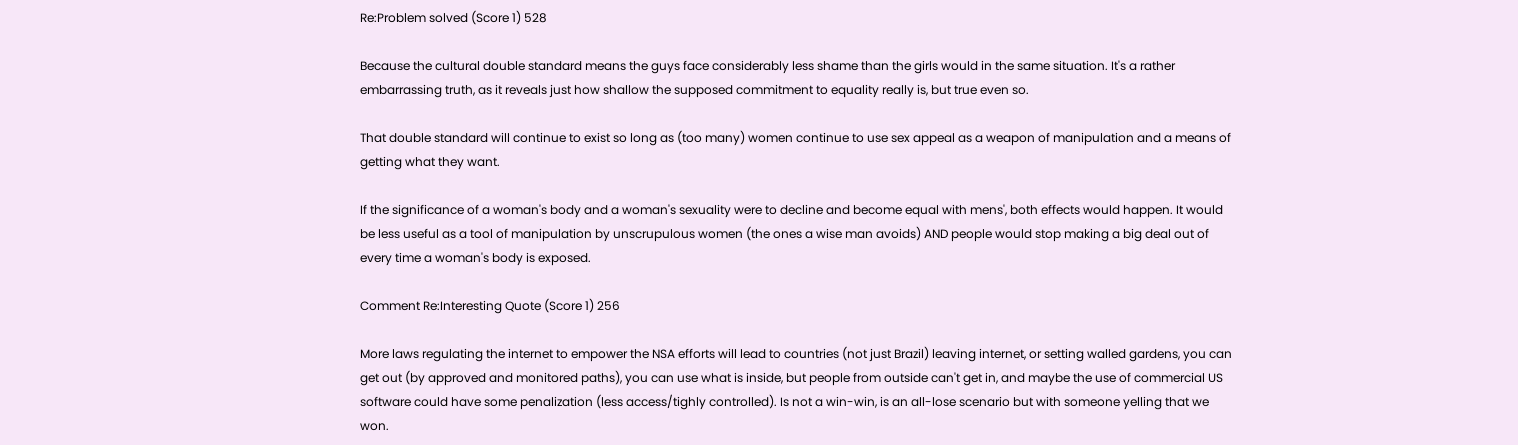Re:Problem solved (Score 1) 528

Because the cultural double standard means the guys face considerably less shame than the girls would in the same situation. It's a rather embarrassing truth, as it reveals just how shallow the supposed commitment to equality really is, but true even so.

That double standard will continue to exist so long as (too many) women continue to use sex appeal as a weapon of manipulation and a means of getting what they want.

If the significance of a woman's body and a woman's sexuality were to decline and become equal with mens', both effects would happen. It would be less useful as a tool of manipulation by unscrupulous women (the ones a wise man avoids) AND people would stop making a big deal out of every time a woman's body is exposed.

Comment Re:Interesting Quote (Score 1) 256

More laws regulating the internet to empower the NSA efforts will lead to countries (not just Brazil) leaving internet, or setting walled gardens, you can get out (by approved and monitored paths), you can use what is inside, but people from outside can't get in, and maybe the use of commercial US software could have some penalization (less access/tighly controlled). Is not a win-win, is an all-lose scenario but with someone yelling that we won.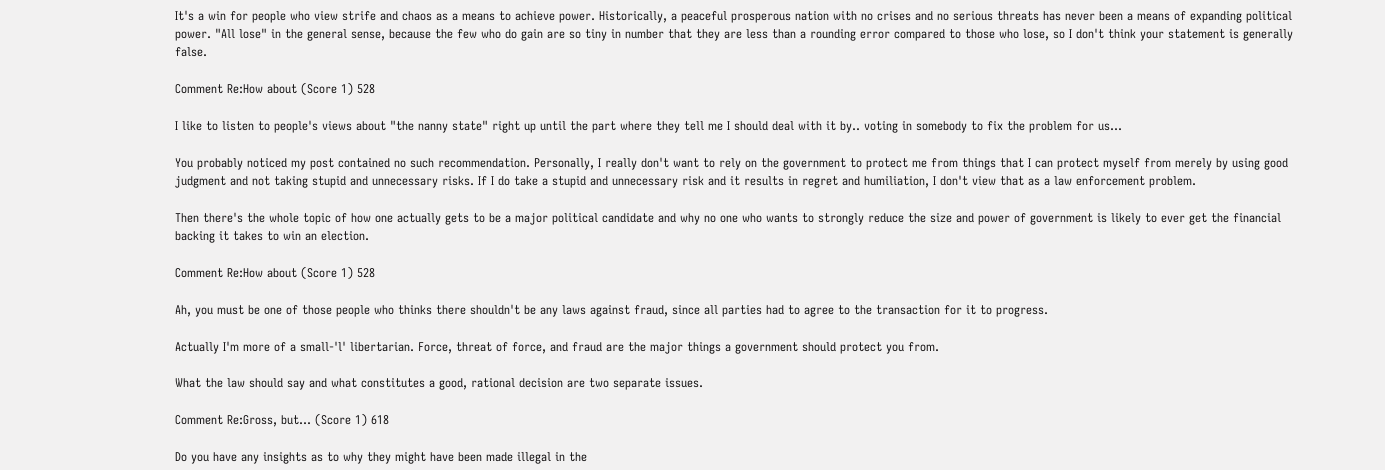It's a win for people who view strife and chaos as a means to achieve power. Historically, a peaceful prosperous nation with no crises and no serious threats has never been a means of expanding political power. "All lose" in the general sense, because the few who do gain are so tiny in number that they are less than a rounding error compared to those who lose, so I don't think your statement is generally false.

Comment Re:How about (Score 1) 528

I like to listen to people's views about "the nanny state" right up until the part where they tell me I should deal with it by.. voting in somebody to fix the problem for us...

You probably noticed my post contained no such recommendation. Personally, I really don't want to rely on the government to protect me from things that I can protect myself from merely by using good judgment and not taking stupid and unnecessary risks. If I do take a stupid and unnecessary risk and it results in regret and humiliation, I don't view that as a law enforcement problem.

Then there's the whole topic of how one actually gets to be a major political candidate and why no one who wants to strongly reduce the size and power of government is likely to ever get the financial backing it takes to win an election.

Comment Re:How about (Score 1) 528

Ah, you must be one of those people who thinks there shouldn't be any laws against fraud, since all parties had to agree to the transaction for it to progress.

Actually I'm more of a small-'l' libertarian. Force, threat of force, and fraud are the major things a government should protect you from.

What the law should say and what constitutes a good, rational decision are two separate issues.

Comment Re:Gross, but... (Score 1) 618

Do you have any insights as to why they might have been made illegal in the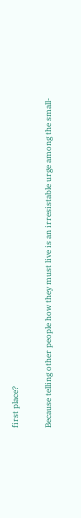first place?

Because telling other people how they must live is an irresistable urge among the small-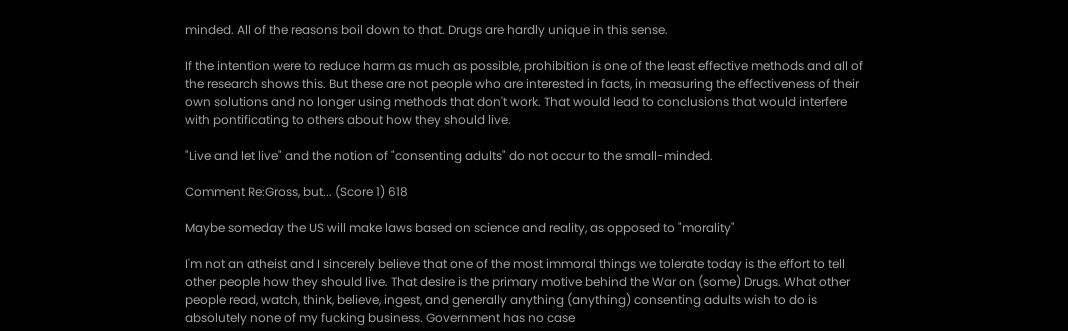minded. All of the reasons boil down to that. Drugs are hardly unique in this sense.

If the intention were to reduce harm as much as possible, prohibition is one of the least effective methods and all of the research shows this. But these are not people who are interested in facts, in measuring the effectiveness of their own solutions and no longer using methods that don't work. That would lead to conclusions that would interfere with pontificating to others about how they should live.

"Live and let live" and the notion of "consenting adults" do not occur to the small-minded.

Comment Re:Gross, but... (Score 1) 618

Maybe someday the US will make laws based on science and reality, as opposed to "morality"

I'm not an atheist and I sincerely believe that one of the most immoral things we tolerate today is the effort to tell other people how they should live. That desire is the primary motive behind the War on (some) Drugs. What other people read, watch, think, believe, ingest, and generally anything (anything) consenting adults wish to do is absolutely none of my fucking business. Government has no case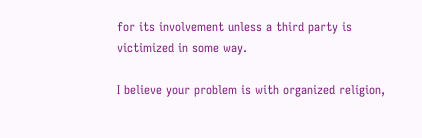for its involvement unless a third party is victimized in some way.

I believe your problem is with organized religion,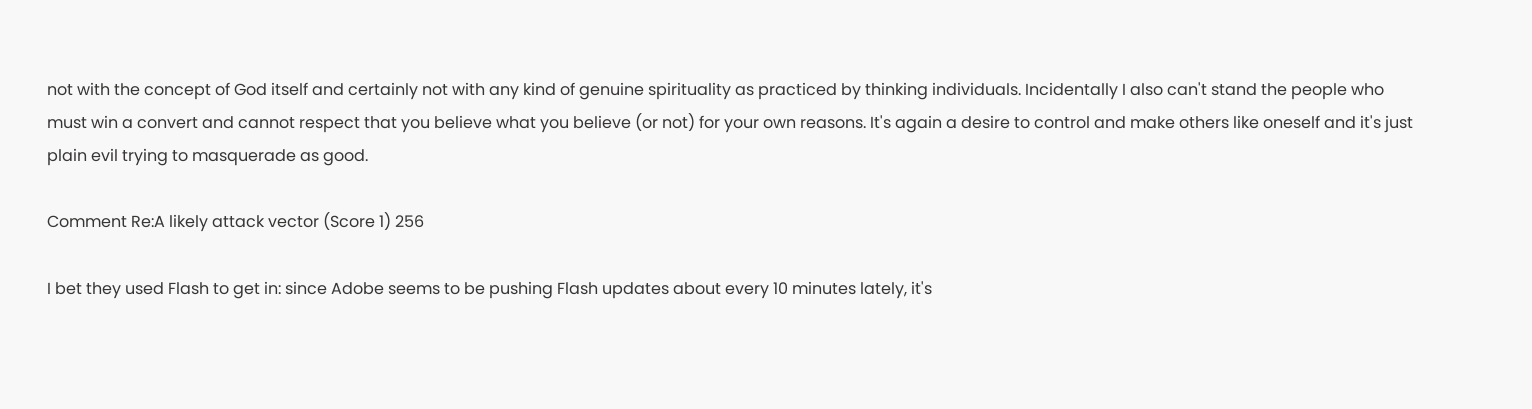not with the concept of God itself and certainly not with any kind of genuine spirituality as practiced by thinking individuals. Incidentally I also can't stand the people who must win a convert and cannot respect that you believe what you believe (or not) for your own reasons. It's again a desire to control and make others like oneself and it's just plain evil trying to masquerade as good.

Comment Re:A likely attack vector (Score 1) 256

I bet they used Flash to get in: since Adobe seems to be pushing Flash updates about every 10 minutes lately, it's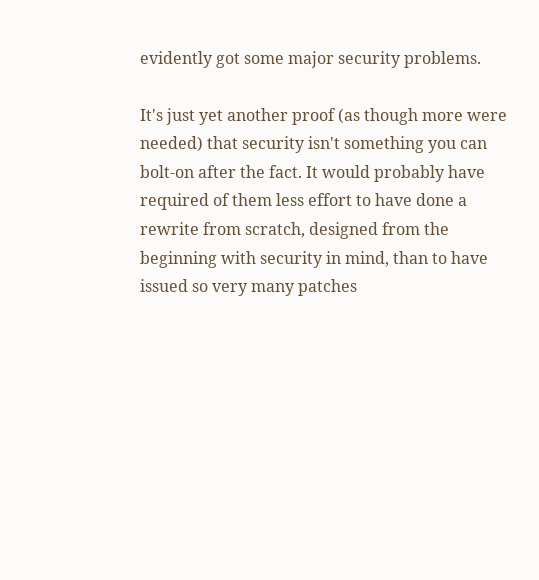evidently got some major security problems.

It's just yet another proof (as though more were needed) that security isn't something you can bolt-on after the fact. It would probably have required of them less effort to have done a rewrite from scratch, designed from the beginning with security in mind, than to have issued so very many patches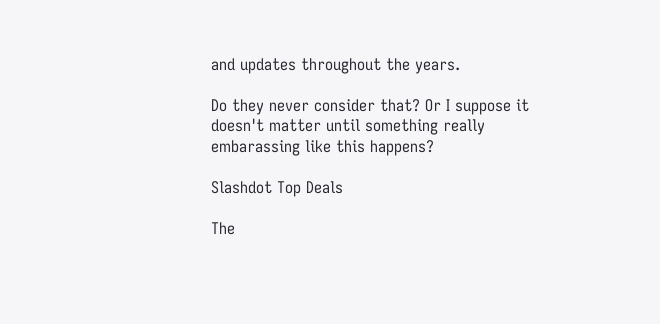and updates throughout the years.

Do they never consider that? Or I suppose it doesn't matter until something really embarassing like this happens?

Slashdot Top Deals

The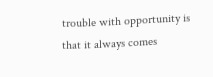trouble with opportunity is that it always comes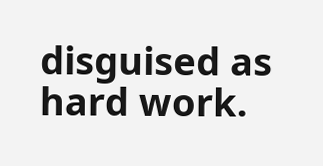disguised as hard work.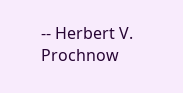-- Herbert V. Prochnow